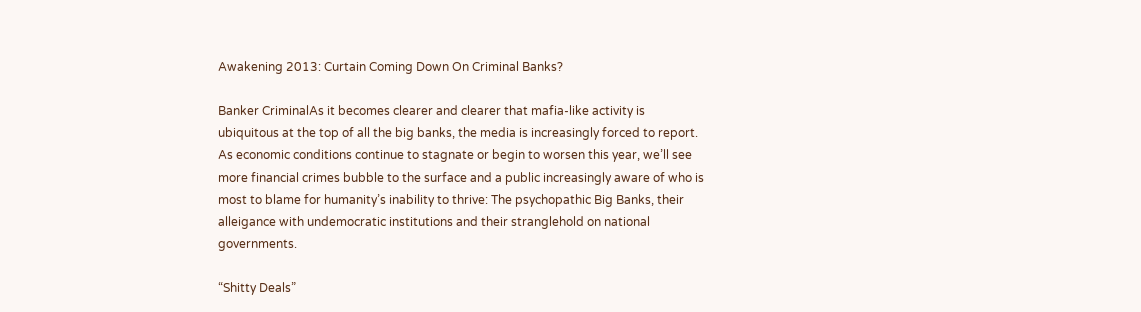Awakening 2013: Curtain Coming Down On Criminal Banks?

Banker CriminalAs it becomes clearer and clearer that mafia-like activity is ubiquitous at the top of all the big banks, the media is increasingly forced to report. As economic conditions continue to stagnate or begin to worsen this year, we’ll see more financial crimes bubble to the surface and a public increasingly aware of who is most to blame for humanity’s inability to thrive: The psychopathic Big Banks, their alleigance with undemocratic institutions and their stranglehold on national governments.

“Shitty Deals”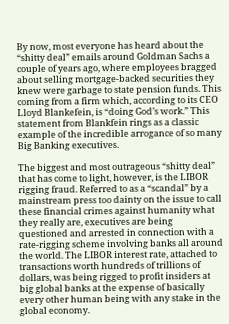By now, most everyone has heard about the “shitty deal” emails around Goldman Sachs a couple of years ago, where employees bragged about selling mortgage-backed securities they knew were garbage to state pension funds. This coming from a firm which, according to its CEO Lloyd Blankefein, is “doing God’s work.” This statement from Blankfein rings as a classic example of the incredible arrogance of so many Big Banking executives.

The biggest and most outrageous “shitty deal” that has come to light, however, is the LIBOR rigging fraud. Referred to as a “scandal” by a mainstream press too dainty on the issue to call these financial crimes against humanity what they really are, executives are being questioned and arrested in connection with a rate-rigging scheme involving banks all around the world. The LIBOR interest rate, attached to transactions worth hundreds of trillions of dollars, was being rigged to profit insiders at big global banks at the expense of basically every other human being with any stake in the global economy.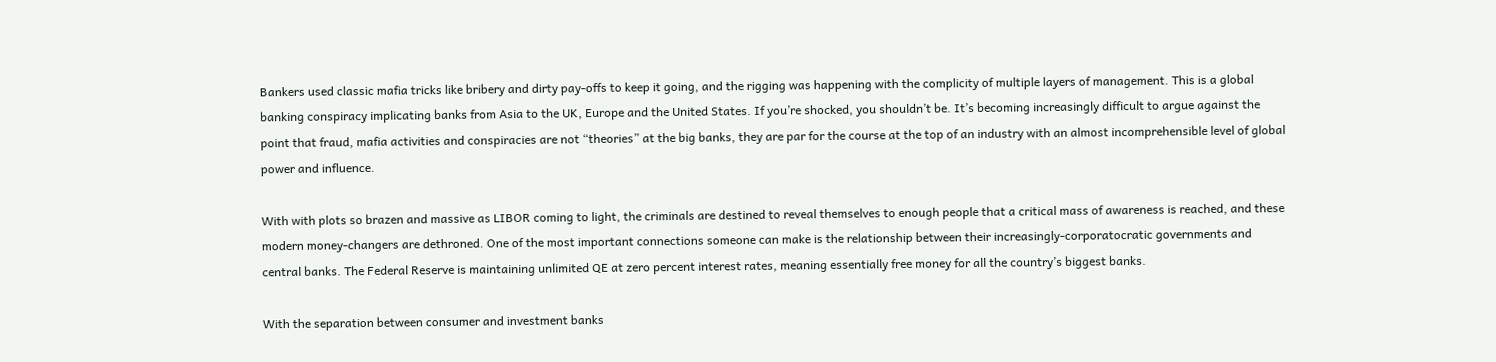Bankers used classic mafia tricks like bribery and dirty pay-offs to keep it going, and the rigging was happening with the complicity of multiple layers of management. This is a global banking conspiracy implicating banks from Asia to the UK, Europe and the United States. If you’re shocked, you shouldn’t be. It’s becoming increasingly difficult to argue against the point that fraud, mafia activities and conspiracies are not “theories” at the big banks, they are par for the course at the top of an industry with an almost incomprehensible level of global power and influence.

With with plots so brazen and massive as LIBOR coming to light, the criminals are destined to reveal themselves to enough people that a critical mass of awareness is reached, and these modern money-changers are dethroned. One of the most important connections someone can make is the relationship between their increasingly-corporatocratic governments and central banks. The Federal Reserve is maintaining unlimited QE at zero percent interest rates, meaning essentially free money for all the country’s biggest banks.

With the separation between consumer and investment banks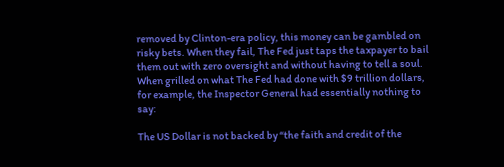removed by Clinton-era policy, this money can be gambled on risky bets. When they fail, The Fed just taps the taxpayer to bail them out with zero oversight and without having to tell a soul. When grilled on what The Fed had done with $9 trillion dollars, for example, the Inspector General had essentially nothing to say:

The US Dollar is not backed by “the faith and credit of the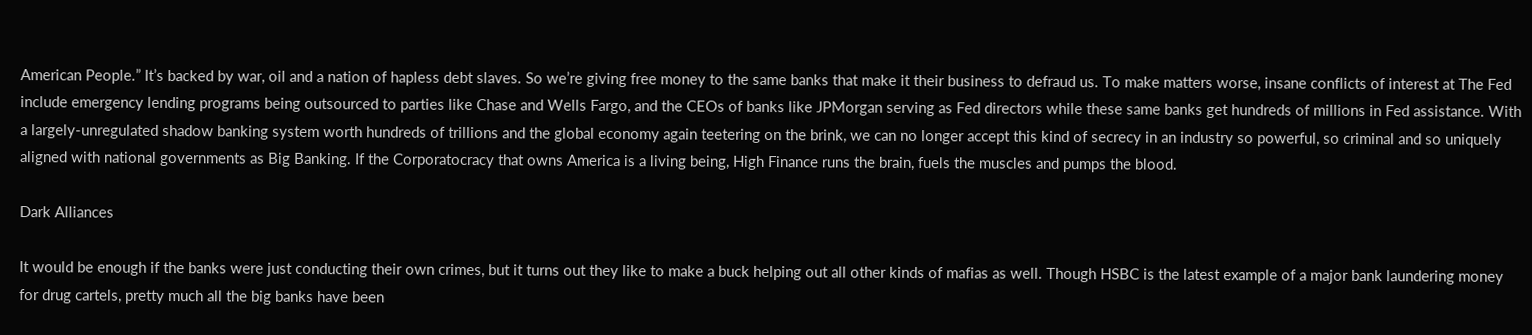American People.” It’s backed by war, oil and a nation of hapless debt slaves. So we’re giving free money to the same banks that make it their business to defraud us. To make matters worse, insane conflicts of interest at The Fed include emergency lending programs being outsourced to parties like Chase and Wells Fargo, and the CEOs of banks like JPMorgan serving as Fed directors while these same banks get hundreds of millions in Fed assistance. With a largely-unregulated shadow banking system worth hundreds of trillions and the global economy again teetering on the brink, we can no longer accept this kind of secrecy in an industry so powerful, so criminal and so uniquely aligned with national governments as Big Banking. If the Corporatocracy that owns America is a living being, High Finance runs the brain, fuels the muscles and pumps the blood.

Dark Alliances

It would be enough if the banks were just conducting their own crimes, but it turns out they like to make a buck helping out all other kinds of mafias as well. Though HSBC is the latest example of a major bank laundering money for drug cartels, pretty much all the big banks have been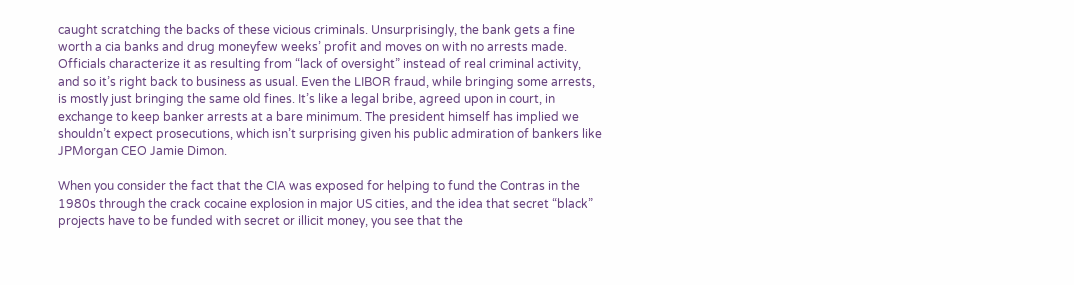caught scratching the backs of these vicious criminals. Unsurprisingly, the bank gets a fine worth a cia banks and drug moneyfew weeks’ profit and moves on with no arrests made. Officials characterize it as resulting from “lack of oversight” instead of real criminal activity, and so it’s right back to business as usual. Even the LIBOR fraud, while bringing some arrests, is mostly just bringing the same old fines. It’s like a legal bribe, agreed upon in court, in exchange to keep banker arrests at a bare minimum. The president himself has implied we shouldn’t expect prosecutions, which isn’t surprising given his public admiration of bankers like JPMorgan CEO Jamie Dimon.

When you consider the fact that the CIA was exposed for helping to fund the Contras in the 1980s through the crack cocaine explosion in major US cities, and the idea that secret “black” projects have to be funded with secret or illicit money, you see that the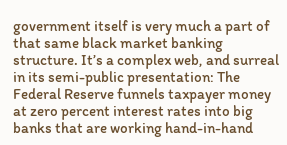government itself is very much a part of that same black market banking structure. It’s a complex web, and surreal in its semi-public presentation: The Federal Reserve funnels taxpayer money at zero percent interest rates into big banks that are working hand-in-hand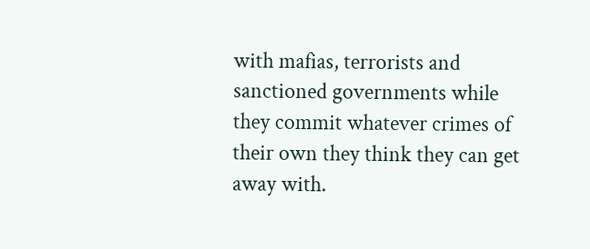with mafias, terrorists and sanctioned governments while they commit whatever crimes of their own they think they can get away with.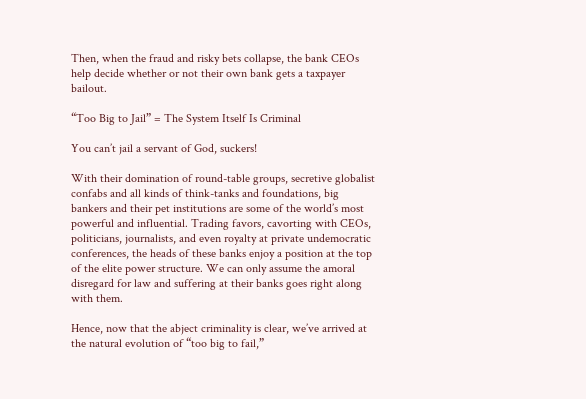Then, when the fraud and risky bets collapse, the bank CEOs help decide whether or not their own bank gets a taxpayer bailout.

“Too Big to Jail” = The System Itself Is Criminal

You can’t jail a servant of God, suckers!

With their domination of round-table groups, secretive globalist confabs and all kinds of think-tanks and foundations, big bankers and their pet institutions are some of the world’s most powerful and influential. Trading favors, cavorting with CEOs, politicians, journalists, and even royalty at private undemocratic conferences, the heads of these banks enjoy a position at the top of the elite power structure. We can only assume the amoral disregard for law and suffering at their banks goes right along with them.

Hence, now that the abject criminality is clear, we’ve arrived at the natural evolution of “too big to fail,”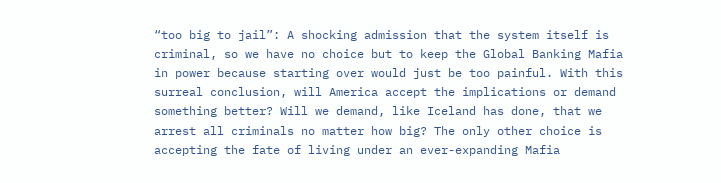“too big to jail”: A shocking admission that the system itself is criminal, so we have no choice but to keep the Global Banking Mafia in power because starting over would just be too painful. With this surreal conclusion, will America accept the implications or demand something better? Will we demand, like Iceland has done, that we arrest all criminals no matter how big? The only other choice is accepting the fate of living under an ever-expanding Mafia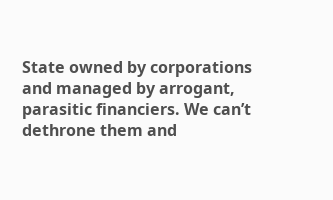State owned by corporations and managed by arrogant, parasitic financiers. We can’t dethrone them and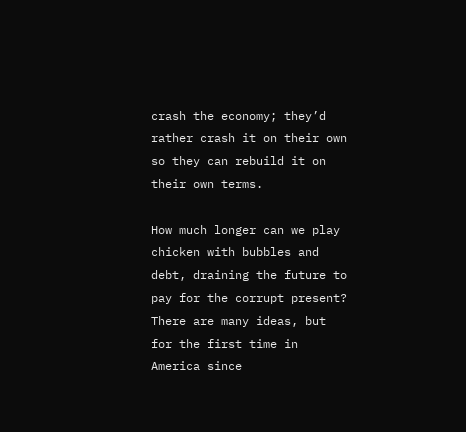crash the economy; they’d rather crash it on their own so they can rebuild it on their own terms.

How much longer can we play chicken with bubbles and debt, draining the future to pay for the corrupt present? There are many ideas, but for the first time in America since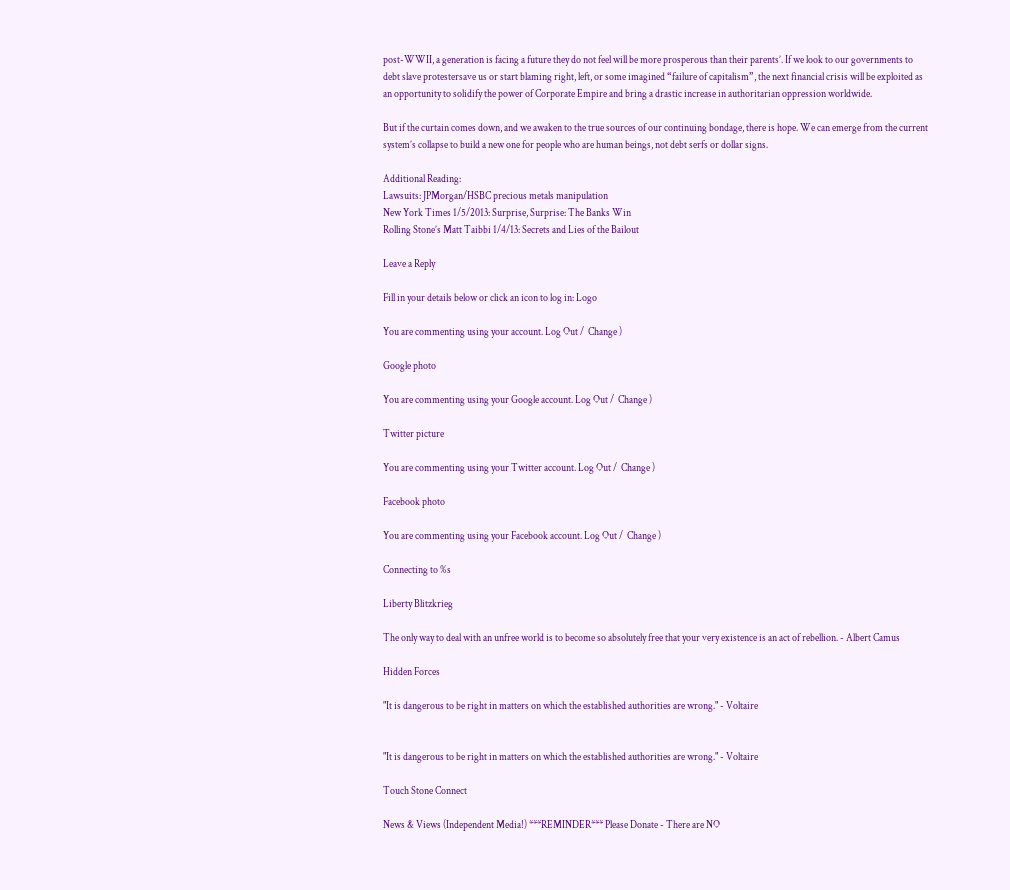post-WWII, a generation is facing a future they do not feel will be more prosperous than their parents’. If we look to our governments to debt slave protestersave us or start blaming right, left, or some imagined “failure of capitalism”, the next financial crisis will be exploited as an opportunity to solidify the power of Corporate Empire and bring a drastic increase in authoritarian oppression worldwide.

But if the curtain comes down, and we awaken to the true sources of our continuing bondage, there is hope. We can emerge from the current system’s collapse to build a new one for people who are human beings, not debt serfs or dollar signs.

Additional Reading:
Lawsuits: JPMorgan/HSBC precious metals manipulation
New York Times 1/5/2013: Surprise, Surprise: The Banks Win
Rolling Stone’s Matt Taibbi 1/4/13: Secrets and Lies of the Bailout

Leave a Reply

Fill in your details below or click an icon to log in: Logo

You are commenting using your account. Log Out /  Change )

Google photo

You are commenting using your Google account. Log Out /  Change )

Twitter picture

You are commenting using your Twitter account. Log Out /  Change )

Facebook photo

You are commenting using your Facebook account. Log Out /  Change )

Connecting to %s

Liberty Blitzkrieg

The only way to deal with an unfree world is to become so absolutely free that your very existence is an act of rebellion. - Albert Camus

Hidden Forces

"It is dangerous to be right in matters on which the established authorities are wrong." - Voltaire


"It is dangerous to be right in matters on which the established authorities are wrong." - Voltaire

Touch Stone Connect

News & Views (Independent Media!) ***REMINDER*** Please Donate - There are NO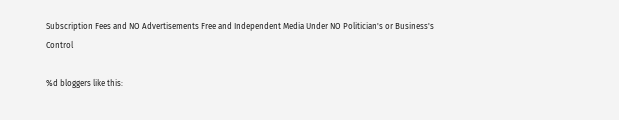Subscription Fees and NO Advertisements Free and Independent Media Under NO Politician's or Business's Control

%d bloggers like this: